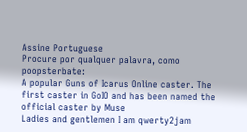Assine Portuguese
Procure por qualquer palavra, como poopsterbate:
A popular Guns of Icarus Online caster. The first caster in GoIO and has been named the official caster by Muse
Ladies and gentlemen I am qwerty2jam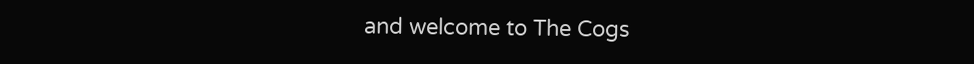and welcome to The Cogs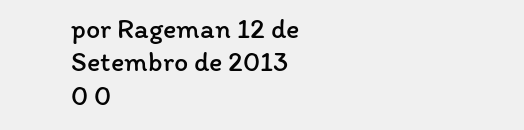por Rageman 12 de Setembro de 2013
0 0